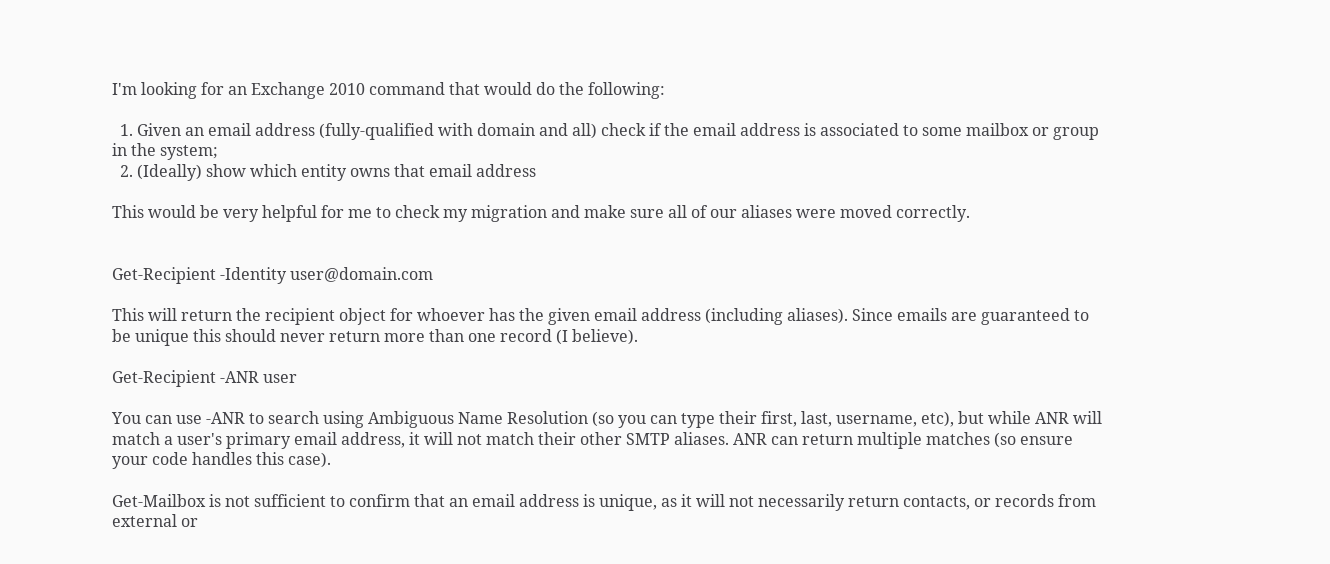I'm looking for an Exchange 2010 command that would do the following:

  1. Given an email address (fully-qualified with domain and all) check if the email address is associated to some mailbox or group in the system;
  2. (Ideally) show which entity owns that email address

This would be very helpful for me to check my migration and make sure all of our aliases were moved correctly.


Get-Recipient -Identity user@domain.com

This will return the recipient object for whoever has the given email address (including aliases). Since emails are guaranteed to be unique this should never return more than one record (I believe).

Get-Recipient -ANR user

You can use -ANR to search using Ambiguous Name Resolution (so you can type their first, last, username, etc), but while ANR will match a user's primary email address, it will not match their other SMTP aliases. ANR can return multiple matches (so ensure your code handles this case).

Get-Mailbox is not sufficient to confirm that an email address is unique, as it will not necessarily return contacts, or records from external or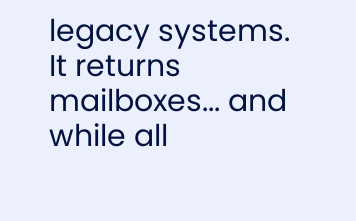legacy systems. It returns mailboxes... and while all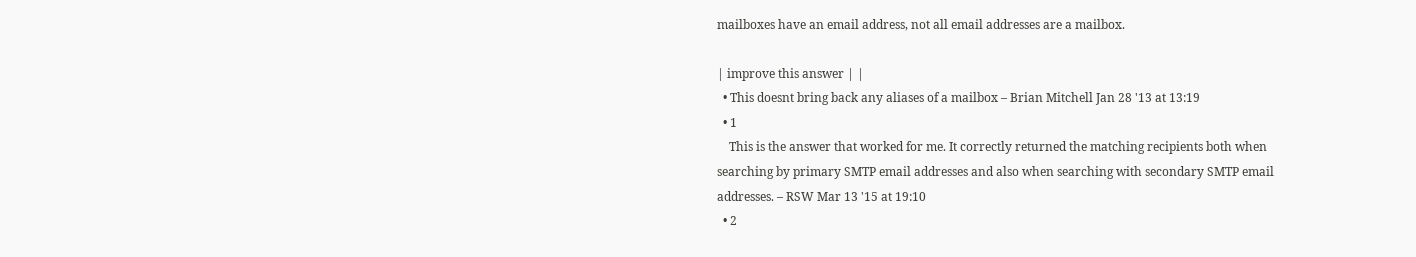mailboxes have an email address, not all email addresses are a mailbox.

| improve this answer | |
  • This doesnt bring back any aliases of a mailbox – Brian Mitchell Jan 28 '13 at 13:19
  • 1
    This is the answer that worked for me. It correctly returned the matching recipients both when searching by primary SMTP email addresses and also when searching with secondary SMTP email addresses. – RSW Mar 13 '15 at 19:10
  • 2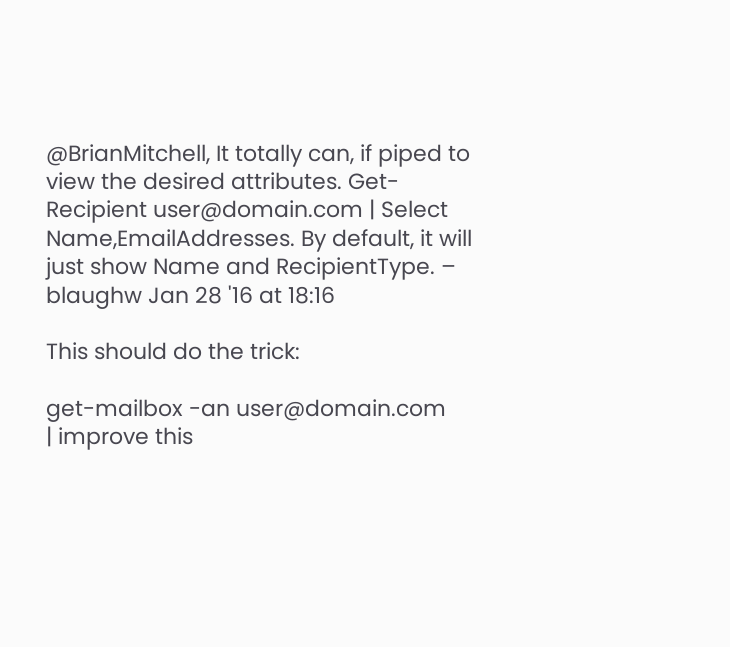@BrianMitchell, It totally can, if piped to view the desired attributes. Get-Recipient user@domain.com | Select Name,EmailAddresses. By default, it will just show Name and RecipientType. – blaughw Jan 28 '16 at 18:16

This should do the trick:

get-mailbox -an user@domain.com
| improve this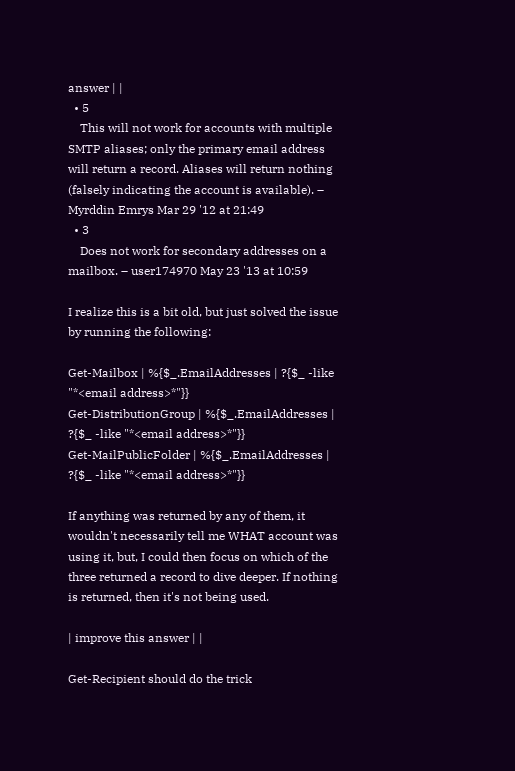answer | |
  • 5
    This will not work for accounts with multiple SMTP aliases; only the primary email address will return a record. Aliases will return nothing (falsely indicating the account is available). – Myrddin Emrys Mar 29 '12 at 21:49
  • 3
    Does not work for secondary addresses on a mailbox. – user174970 May 23 '13 at 10:59

I realize this is a bit old, but just solved the issue by running the following:

Get-Mailbox | %{$_.EmailAddresses | ?{$_ -like "*<email address>*"}}
Get-DistributionGroup | %{$_.EmailAddresses | ?{$_ -like "*<email address>*"}}
Get-MailPublicFolder | %{$_.EmailAddresses | ?{$_ -like "*<email address>*"}}

If anything was returned by any of them, it wouldn't necessarily tell me WHAT account was using it, but, I could then focus on which of the three returned a record to dive deeper. If nothing is returned, then it's not being used.

| improve this answer | |

Get-Recipient should do the trick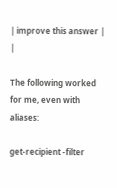| improve this answer | |

The following worked for me, even with aliases:

get-recipient -filter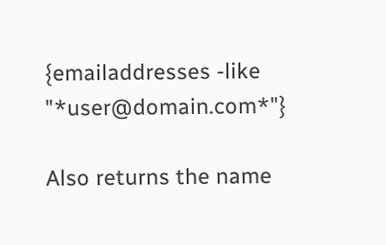{emailaddresses -like "*user@domain.com*"}

Also returns the name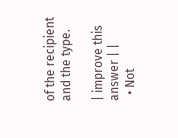of the recipient and the type.

| improve this answer | |
  • Not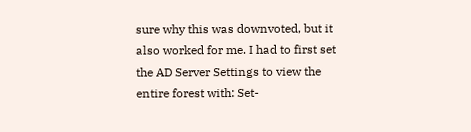sure why this was downvoted, but it also worked for me. I had to first set the AD Server Settings to view the entire forest with: Set-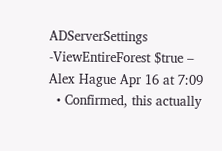ADServerSettings -ViewEntireForest $true – Alex Hague Apr 16 at 7:09
  • Confirmed, this actually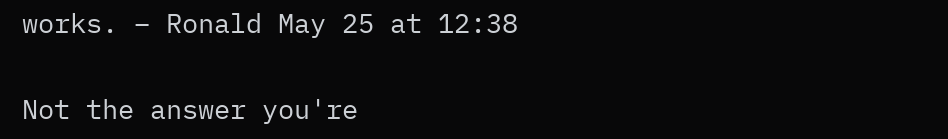works. – Ronald May 25 at 12:38

Not the answer you're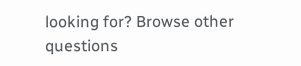looking for? Browse other questions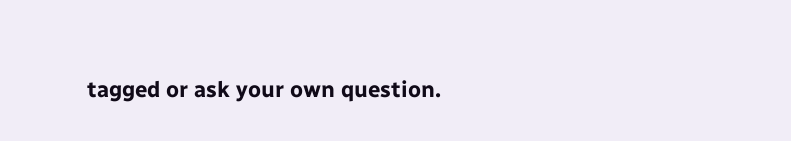tagged or ask your own question.